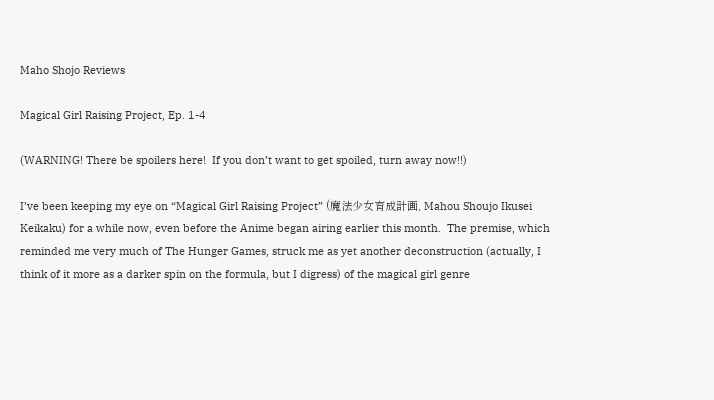Maho Shojo Reviews

Magical Girl Raising Project, Ep. 1-4

(WARNING! There be spoilers here!  If you don’t want to get spoiled, turn away now!!)

I’ve been keeping my eye on “Magical Girl Raising Project” (魔法少女育成計画, Mahou Shoujo Ikusei Keikaku) for a while now, even before the Anime began airing earlier this month.  The premise, which reminded me very much of The Hunger Games, struck me as yet another deconstruction (actually, I think of it more as a darker spin on the formula, but I digress) of the magical girl genre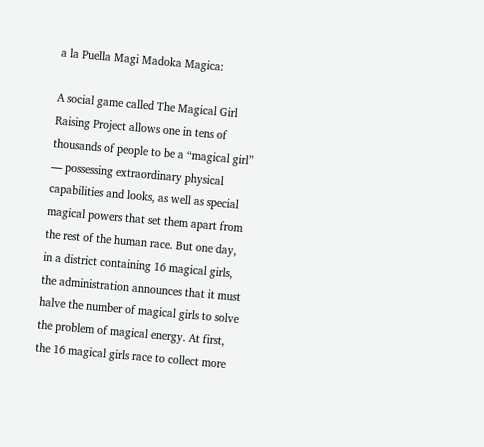a la Puella Magi Madoka Magica:

A social game called The Magical Girl Raising Project allows one in tens of thousands of people to be a “magical girl” — possessing extraordinary physical capabilities and looks, as well as special magical powers that set them apart from the rest of the human race. But one day, in a district containing 16 magical girls, the administration announces that it must halve the number of magical girls to solve the problem of magical energy. At first, the 16 magical girls race to collect more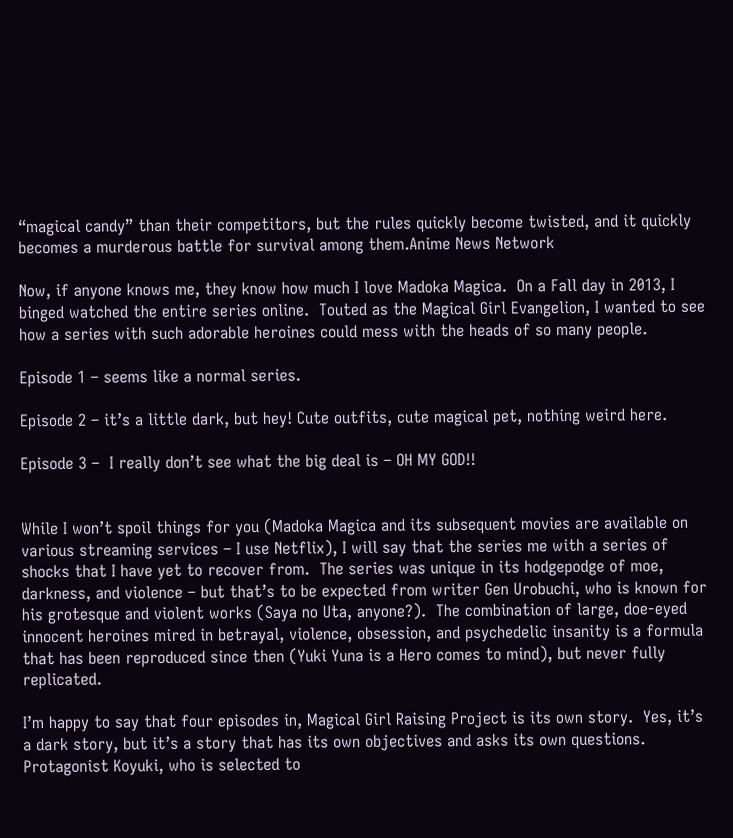“magical candy” than their competitors, but the rules quickly become twisted, and it quickly becomes a murderous battle for survival among them.Anime News Network

Now, if anyone knows me, they know how much I love Madoka Magica.  On a Fall day in 2013, I binged watched the entire series online.  Touted as the Magical Girl Evangelion, I wanted to see how a series with such adorable heroines could mess with the heads of so many people.

Episode 1 – seems like a normal series.

Episode 2 – it’s a little dark, but hey! Cute outfits, cute magical pet, nothing weird here.

Episode 3 –  I really don’t see what the big deal is – OH MY GOD!!


While I won’t spoil things for you (Madoka Magica and its subsequent movies are available on various streaming services – I use Netflix), I will say that the series me with a series of shocks that I have yet to recover from.  The series was unique in its hodgepodge of moe, darkness, and violence – but that’s to be expected from writer Gen Urobuchi, who is known for his grotesque and violent works (Saya no Uta, anyone?).  The combination of large, doe-eyed innocent heroines mired in betrayal, violence, obsession, and psychedelic insanity is a formula that has been reproduced since then (Yuki Yuna is a Hero comes to mind), but never fully replicated.

I’m happy to say that four episodes in, Magical Girl Raising Project is its own story.  Yes, it’s a dark story, but it’s a story that has its own objectives and asks its own questions. Protagonist Koyuki, who is selected to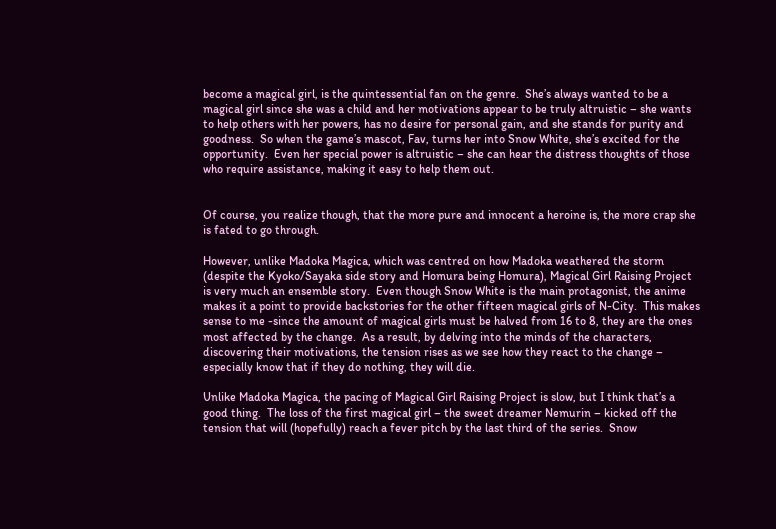become a magical girl, is the quintessential fan on the genre.  She’s always wanted to be a magical girl since she was a child and her motivations appear to be truly altruistic – she wants to help others with her powers, has no desire for personal gain, and she stands for purity and goodness.  So when the game’s mascot, Fav, turns her into Snow White, she’s excited for the opportunity.  Even her special power is altruistic – she can hear the distress thoughts of those who require assistance, making it easy to help them out.


Of course, you realize though, that the more pure and innocent a heroine is, the more crap she is fated to go through.

However, unlike Madoka Magica, which was centred on how Madoka weathered the storm (despite the Kyoko/Sayaka side story and Homura being Homura), Magical Girl Raising Project is very much an ensemble story.  Even though Snow White is the main protagonist, the anime makes it a point to provide backstories for the other fifteen magical girls of N-City.  This makes sense to me -since the amount of magical girls must be halved from 16 to 8, they are the ones most affected by the change.  As a result, by delving into the minds of the characters, discovering their motivations, the tension rises as we see how they react to the change – especially know that if they do nothing, they will die.

Unlike Madoka Magica, the pacing of Magical Girl Raising Project is slow, but I think that’s a good thing.  The loss of the first magical girl – the sweet dreamer Nemurin – kicked off the tension that will (hopefully) reach a fever pitch by the last third of the series.  Snow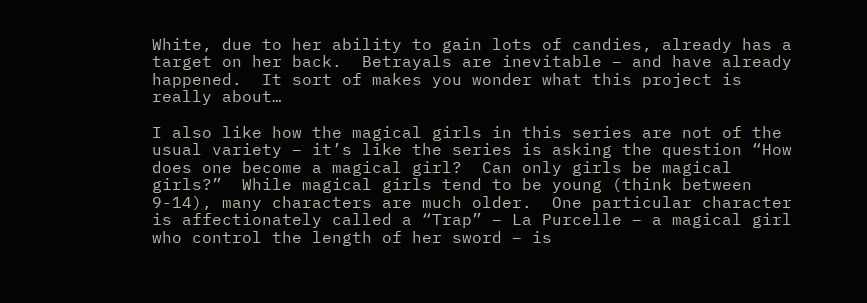White, due to her ability to gain lots of candies, already has a target on her back.  Betrayals are inevitable – and have already happened.  It sort of makes you wonder what this project is really about…

I also like how the magical girls in this series are not of the usual variety – it’s like the series is asking the question “How does one become a magical girl?  Can only girls be magical girls?”  While magical girls tend to be young (think between 9-14), many characters are much older.  One particular character is affectionately called a “Trap” – La Purcelle – a magical girl who control the length of her sword – is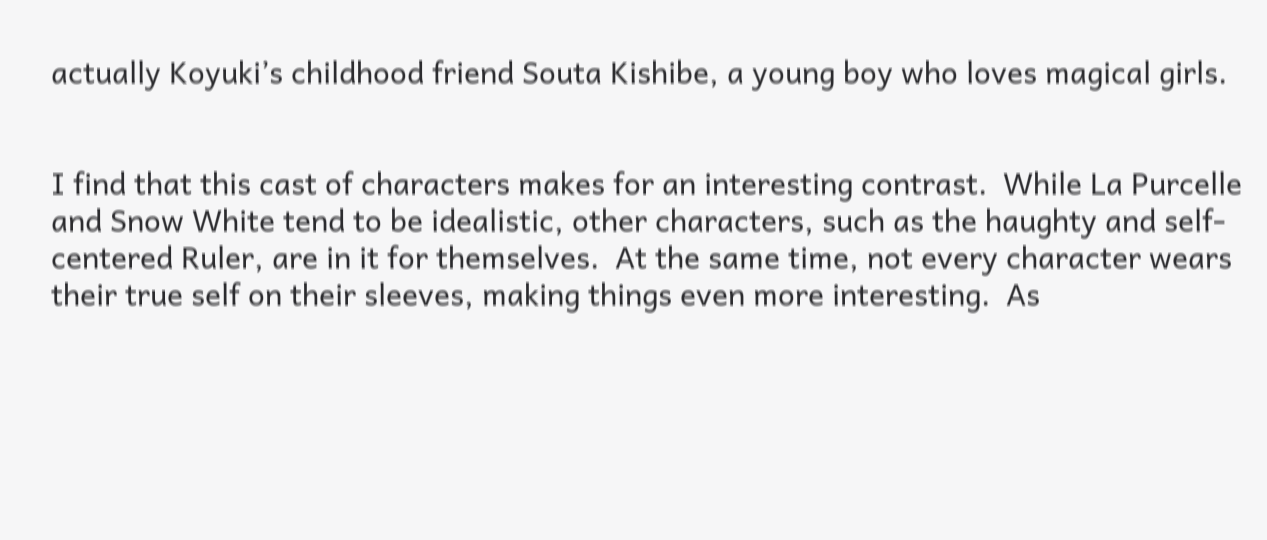actually Koyuki’s childhood friend Souta Kishibe, a young boy who loves magical girls.


I find that this cast of characters makes for an interesting contrast.  While La Purcelle and Snow White tend to be idealistic, other characters, such as the haughty and self-centered Ruler, are in it for themselves.  At the same time, not every character wears their true self on their sleeves, making things even more interesting.  As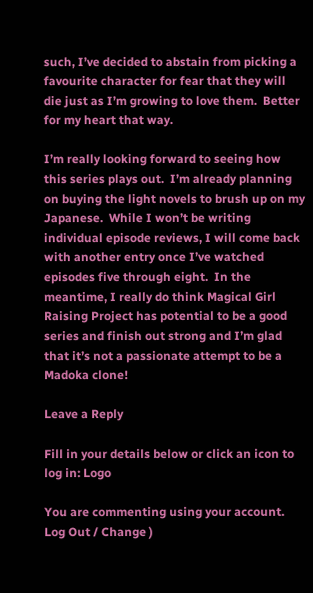such, I’ve decided to abstain from picking a favourite character for fear that they will die just as I’m growing to love them.  Better for my heart that way.

I’m really looking forward to seeing how this series plays out.  I’m already planning on buying the light novels to brush up on my Japanese.  While I won’t be writing individual episode reviews, I will come back with another entry once I’ve watched episodes five through eight.  In the meantime, I really do think Magical Girl Raising Project has potential to be a good series and finish out strong and I’m glad that it’s not a passionate attempt to be a Madoka clone!

Leave a Reply

Fill in your details below or click an icon to log in: Logo

You are commenting using your account. Log Out / Change )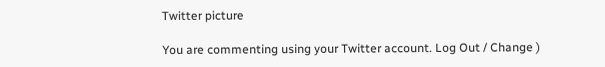Twitter picture

You are commenting using your Twitter account. Log Out / Change )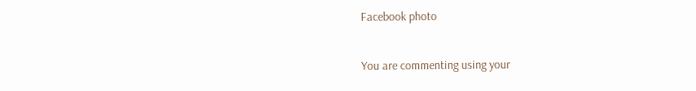Facebook photo

You are commenting using your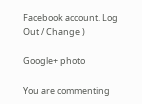Facebook account. Log Out / Change )

Google+ photo

You are commenting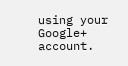using your Google+ account.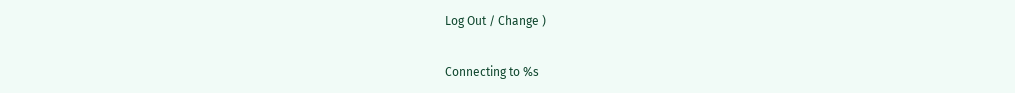Log Out / Change )

Connecting to %s